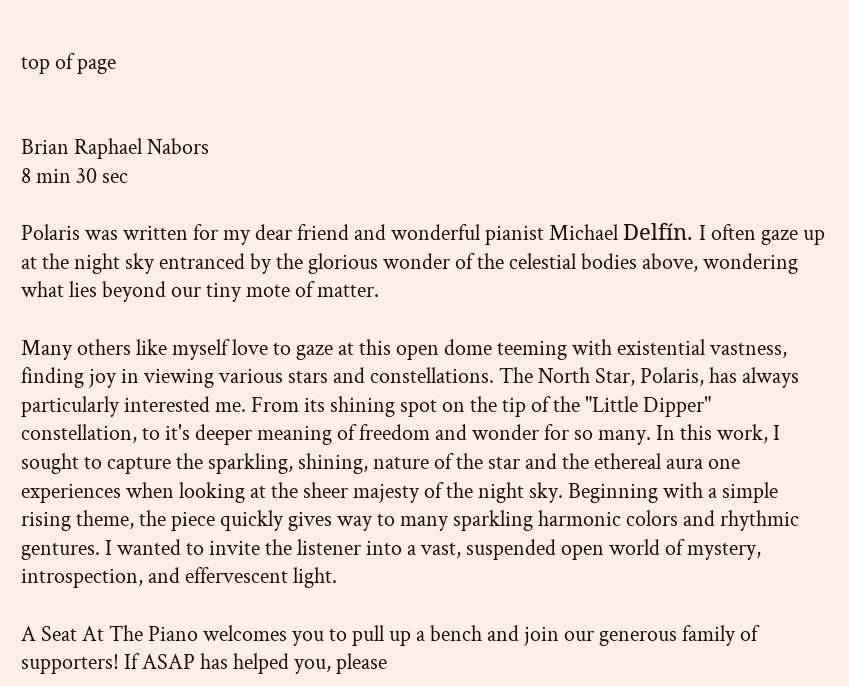top of page


Brian Raphael Nabors
8 min 30 sec

Polaris was written for my dear friend and wonderful pianist Michael Delfín. I often gaze up at the night sky entranced by the glorious wonder of the celestial bodies above, wondering what lies beyond our tiny mote of matter.

Many others like myself love to gaze at this open dome teeming with existential vastness, finding joy in viewing various stars and constellations. The North Star, Polaris, has always particularly interested me. From its shining spot on the tip of the "Little Dipper" constellation, to it's deeper meaning of freedom and wonder for so many. In this work, I sought to capture the sparkling, shining, nature of the star and the ethereal aura one experiences when looking at the sheer majesty of the night sky. Beginning with a simple rising theme, the piece quickly gives way to many sparkling harmonic colors and rhythmic gentures. I wanted to invite the listener into a vast, suspended open world of mystery, introspection, and effervescent light.

A Seat At The Piano welcomes you to pull up a bench and join our generous family of supporters! If ASAP has helped you, please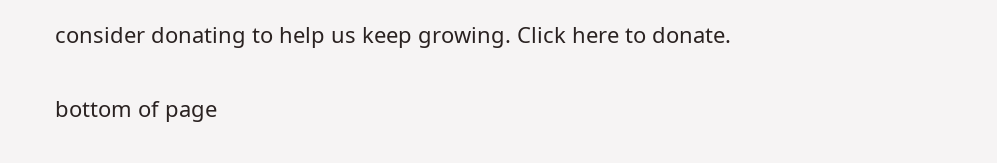consider donating to help us keep growing. Click here to donate.

bottom of page